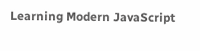Learning Modern JavaScript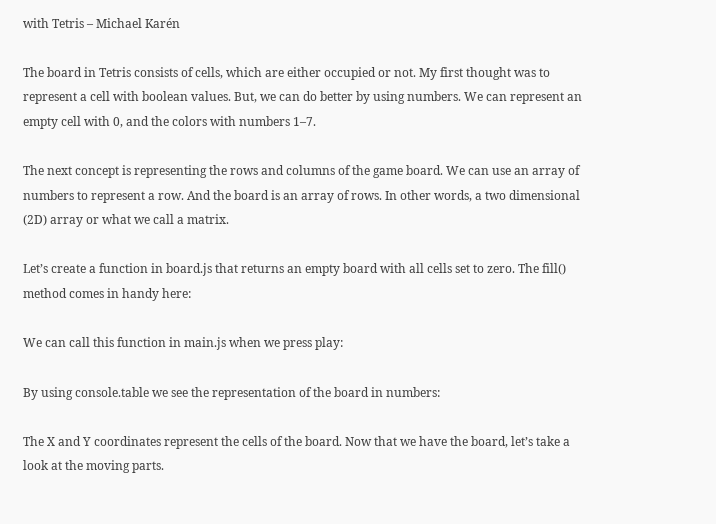with Tetris – Michael Karén

The board in Tetris consists of cells, which are either occupied or not. My first thought was to represent a cell with boolean values. But, we can do better by using numbers. We can represent an empty cell with 0, and the colors with numbers 1–7.

The next concept is representing the rows and columns of the game board. We can use an array of numbers to represent a row. And the board is an array of rows. In other words, a two dimensional (2D) array or what we call a matrix.

Let’s create a function in board.js that returns an empty board with all cells set to zero. The fill() method comes in handy here:

We can call this function in main.js when we press play:

By using console.table we see the representation of the board in numbers:

The X and Y coordinates represent the cells of the board. Now that we have the board, let’s take a look at the moving parts.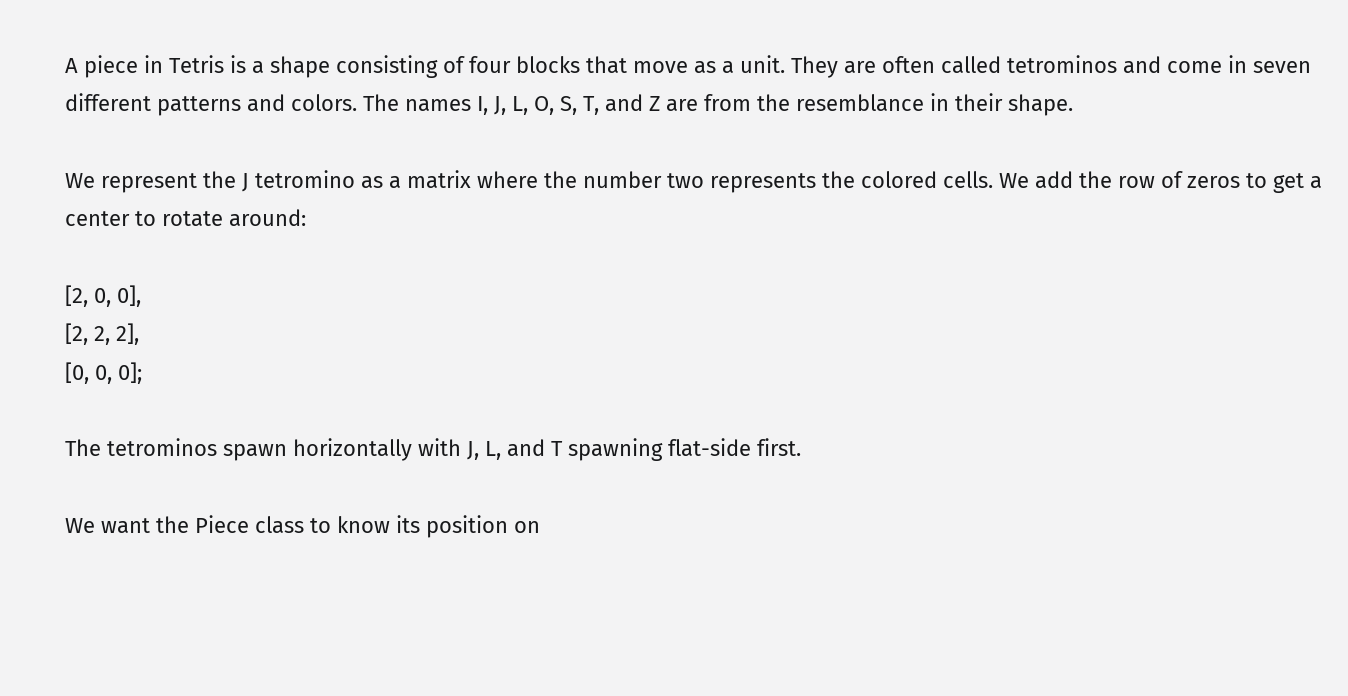A piece in Tetris is a shape consisting of four blocks that move as a unit. They are often called tetrominos and come in seven different patterns and colors. The names I, J, L, O, S, T, and Z are from the resemblance in their shape.

We represent the J tetromino as a matrix where the number two represents the colored cells. We add the row of zeros to get a center to rotate around:

[2, 0, 0],
[2, 2, 2],
[0, 0, 0];

The tetrominos spawn horizontally with J, L, and T spawning flat-side first.

We want the Piece class to know its position on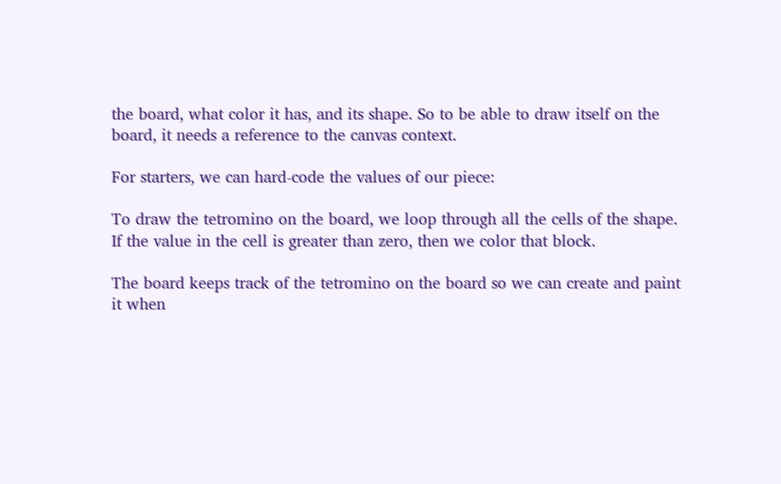the board, what color it has, and its shape. So to be able to draw itself on the board, it needs a reference to the canvas context.

For starters, we can hard-code the values of our piece:

To draw the tetromino on the board, we loop through all the cells of the shape. If the value in the cell is greater than zero, then we color that block.

The board keeps track of the tetromino on the board so we can create and paint it when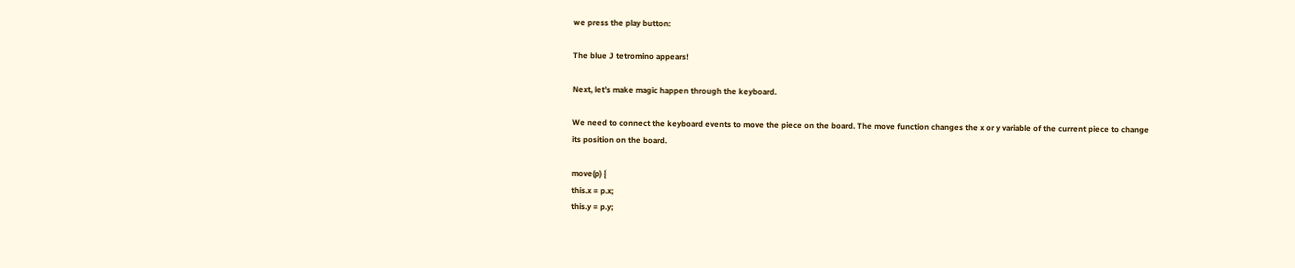we press the play button:

The blue J tetromino appears!

Next, let’s make magic happen through the keyboard.

We need to connect the keyboard events to move the piece on the board. The move function changes the x or y variable of the current piece to change its position on the board.

move(p) {
this.x = p.x;
this.y = p.y;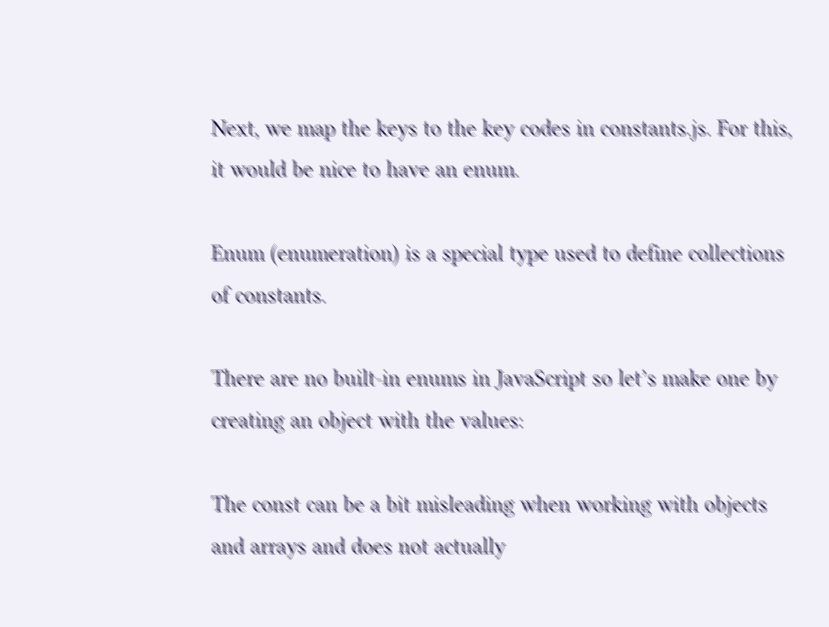Next, we map the keys to the key codes in constants.js. For this, it would be nice to have an enum.

Enum (enumeration) is a special type used to define collections of constants.

There are no built-in enums in JavaScript so let’s make one by creating an object with the values:

The const can be a bit misleading when working with objects and arrays and does not actually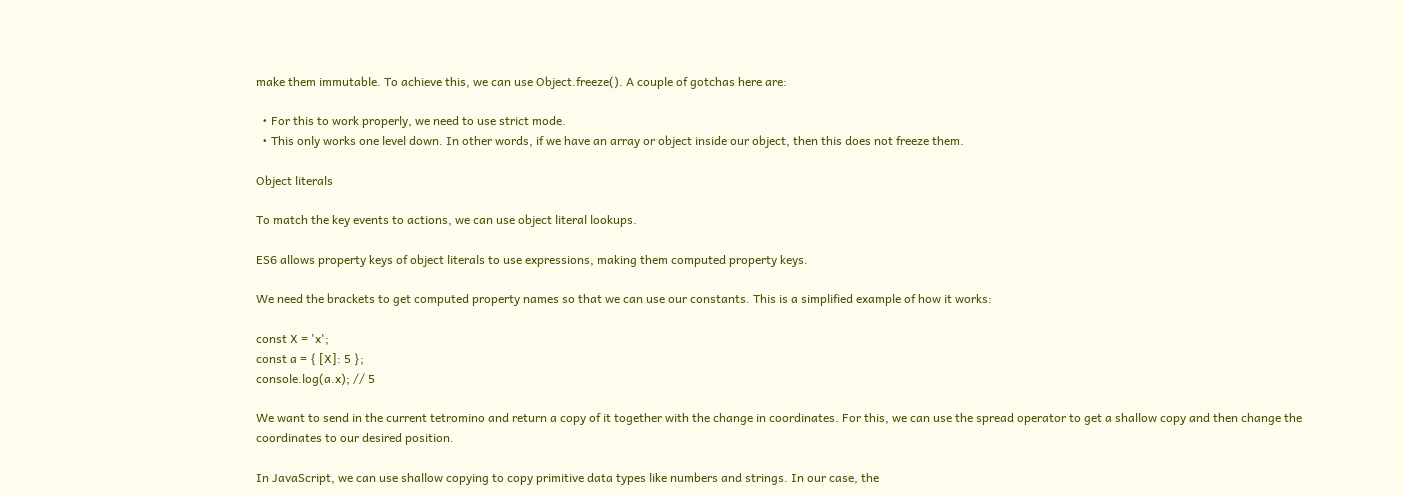make them immutable. To achieve this, we can use Object.freeze(). A couple of gotchas here are:

  • For this to work properly, we need to use strict mode.
  • This only works one level down. In other words, if we have an array or object inside our object, then this does not freeze them.

Object literals

To match the key events to actions, we can use object literal lookups.

ES6 allows property keys of object literals to use expressions, making them computed property keys.

We need the brackets to get computed property names so that we can use our constants. This is a simplified example of how it works:

const X = 'x';
const a = { [X]: 5 };
console.log(a.x); // 5

We want to send in the current tetromino and return a copy of it together with the change in coordinates. For this, we can use the spread operator to get a shallow copy and then change the coordinates to our desired position.

In JavaScript, we can use shallow copying to copy primitive data types like numbers and strings. In our case, the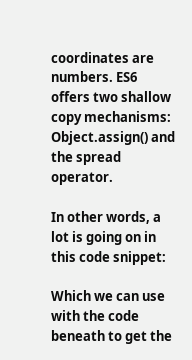coordinates are numbers. ES6 offers two shallow copy mechanisms: Object.assign() and the spread operator.

In other words, a lot is going on in this code snippet:

Which we can use with the code beneath to get the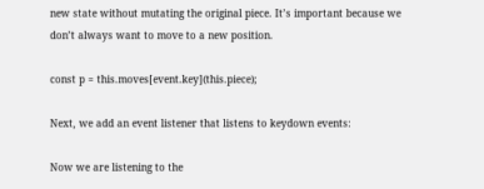new state without mutating the original piece. It’s important because we don’t always want to move to a new position.

const p = this.moves[event.key](this.piece);

Next, we add an event listener that listens to keydown events:

Now we are listening to the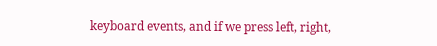keyboard events, and if we press left, right,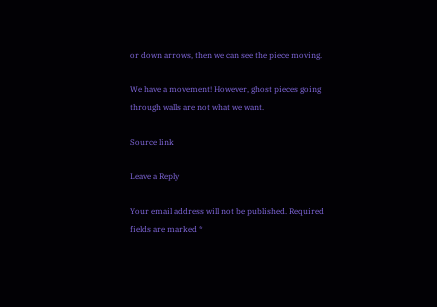or down arrows, then we can see the piece moving.

We have a movement! However, ghost pieces going through walls are not what we want.

Source link

Leave a Reply

Your email address will not be published. Required fields are marked *